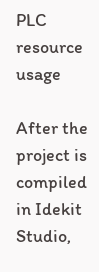PLC resource usage

After the project is compiled in Idekit Studio,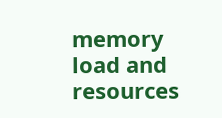memory load and resources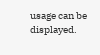usage can be displayed.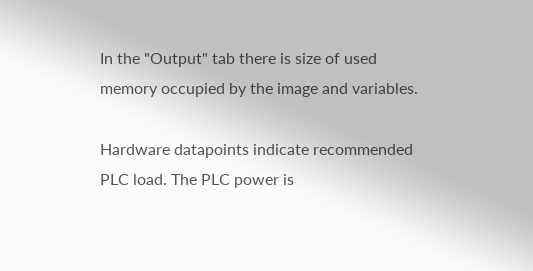In the "Output" tab there is size of used memory occupied by the image and variables.

Hardware datapoints indicate recommended PLC load. The PLC power is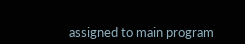assigned to main program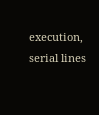execution, serial lines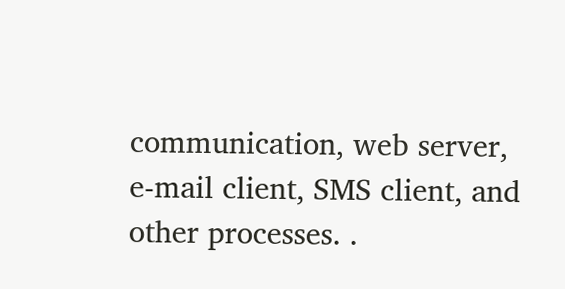communication, web server, e-mail client, SMS client, and other processes. .